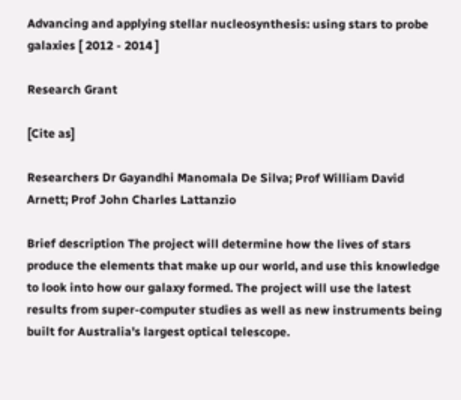Advancing and applying stellar nucleosynthesis: using stars to probe galaxies [ 2012 - 2014 ]

Research Grant

[Cite as]

Researchers Dr Gayandhi Manomala De Silva; Prof William David Arnett; Prof John Charles Lattanzio

Brief description The project will determine how the lives of stars produce the elements that make up our world, and use this knowledge to look into how our galaxy formed. The project will use the latest results from super-computer studies as well as new instruments being built for Australia's largest optical telescope.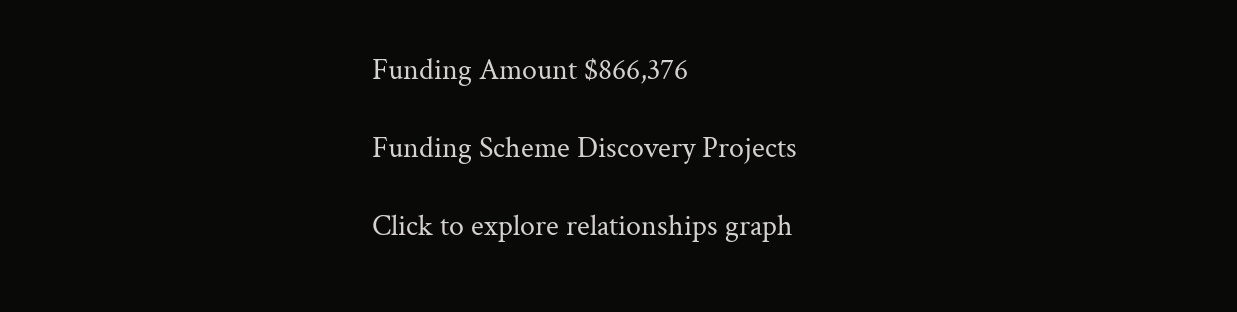Funding Amount $866,376

Funding Scheme Discovery Projects

Click to explore relationships graph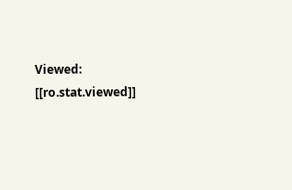Viewed: [[ro.stat.viewed]]